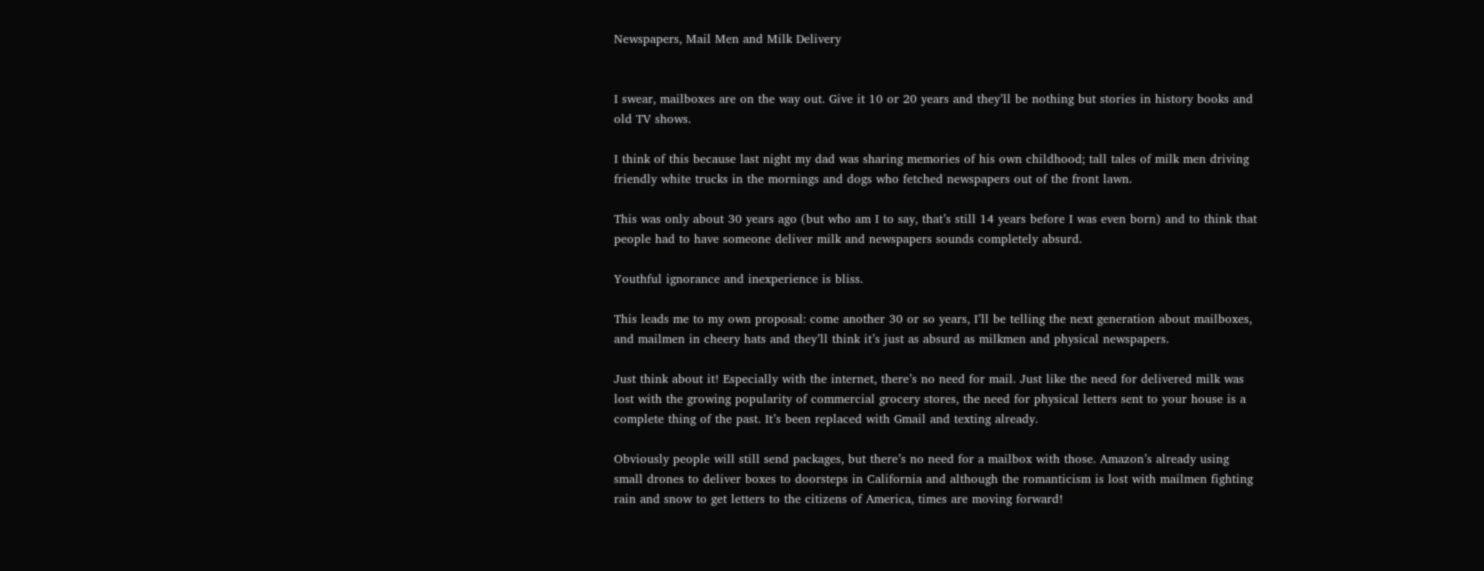Newspapers, Mail Men and Milk Delivery


I swear, mailboxes are on the way out. Give it 10 or 20 years and they’ll be nothing but stories in history books and old TV shows.

I think of this because last night my dad was sharing memories of his own childhood; tall tales of milk men driving friendly white trucks in the mornings and dogs who fetched newspapers out of the front lawn.

This was only about 30 years ago (but who am I to say, that’s still 14 years before I was even born) and to think that people had to have someone deliver milk and newspapers sounds completely absurd.

Youthful ignorance and inexperience is bliss.

This leads me to my own proposal: come another 30 or so years, I’ll be telling the next generation about mailboxes, and mailmen in cheery hats and they’ll think it’s just as absurd as milkmen and physical newspapers.

Just think about it! Especially with the internet, there’s no need for mail. Just like the need for delivered milk was lost with the growing popularity of commercial grocery stores, the need for physical letters sent to your house is a complete thing of the past. It’s been replaced with Gmail and texting already.

Obviously people will still send packages, but there’s no need for a mailbox with those. Amazon’s already using small drones to deliver boxes to doorsteps in California and although the romanticism is lost with mailmen fighting rain and snow to get letters to the citizens of America, times are moving forward!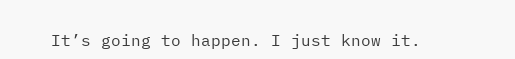It’s going to happen. I just know it.